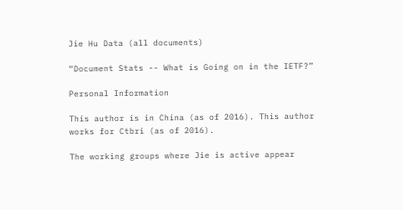Jie Hu Data (all documents)

“Document Stats -- What is Going on in the IETF?”

Personal Information

This author is in China (as of 2016). This author works for Ctbri (as of 2016).

The working groups where Jie is active appear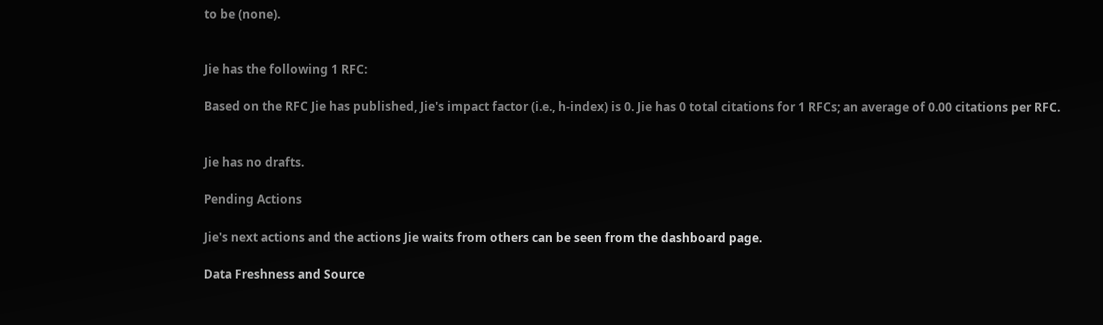to be (none).


Jie has the following 1 RFC:

Based on the RFC Jie has published, Jie's impact factor (i.e., h-index) is 0. Jie has 0 total citations for 1 RFCs; an average of 0.00 citations per RFC.


Jie has no drafts.

Pending Actions

Jie's next actions and the actions Jie waits from others can be seen from the dashboard page.

Data Freshness and Source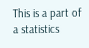This is a part of a statistics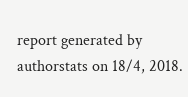report generated by authorstats on 18/4, 2018.